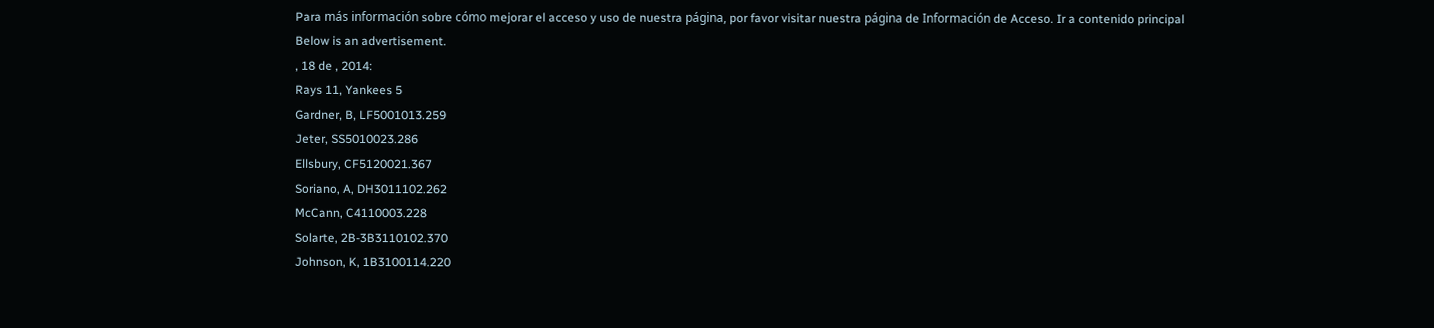Para más información sobre cómo mejorar el acceso y uso de nuestra página, por favor visitar nuestra página de Información de Acceso. Ir a contenido principal
Below is an advertisement.
, 18 de , 2014:
Rays 11, Yankees 5
Gardner, B, LF5001013.259
Jeter, SS5010023.286
Ellsbury, CF5120021.367
Soriano, A, DH3011102.262
McCann, C4110003.228
Solarte, 2B-3B3110102.370
Johnson, K, 1B3100114.220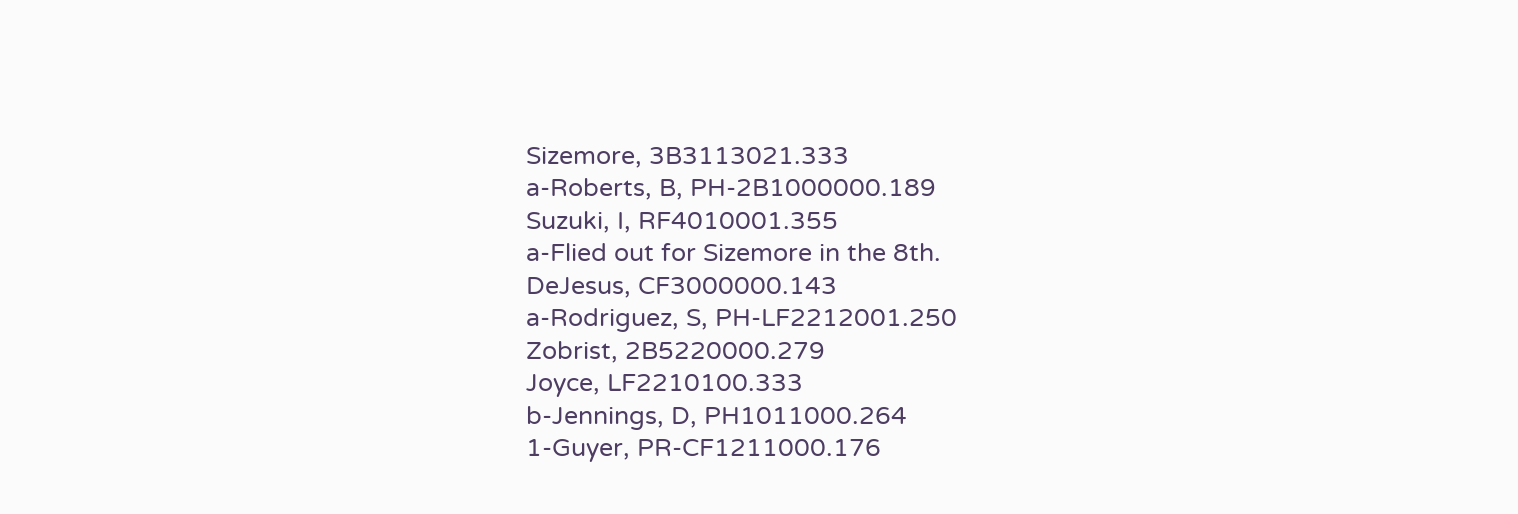Sizemore, 3B3113021.333
a-Roberts, B, PH-2B1000000.189
Suzuki, I, RF4010001.355
a-Flied out for Sizemore in the 8th.
DeJesus, CF3000000.143
a-Rodriguez, S, PH-LF2212001.250
Zobrist, 2B5220000.279
Joyce, LF2210100.333
b-Jennings, D, PH1011000.264
1-Guyer, PR-CF1211000.176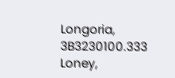Longoria, 3B3230100.333
Loney,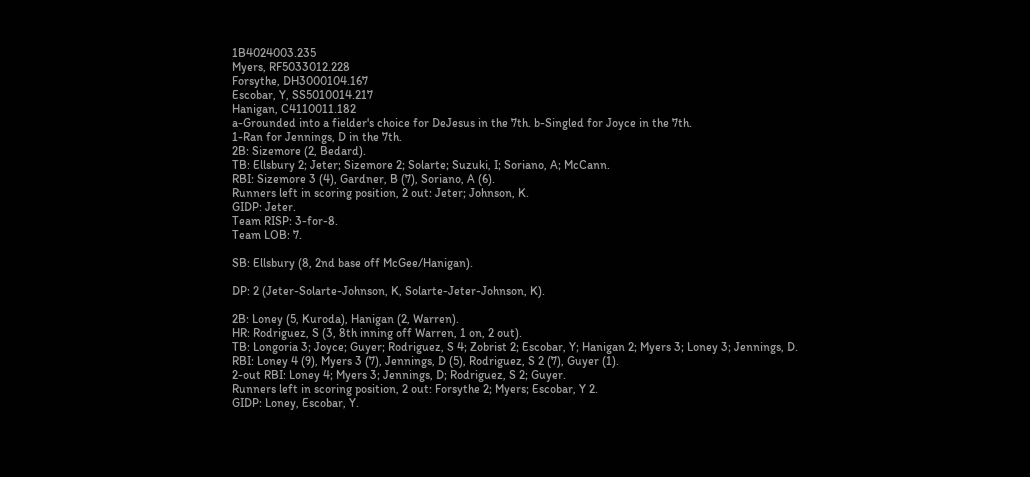1B4024003.235
Myers, RF5033012.228
Forsythe, DH3000104.167
Escobar, Y, SS5010014.217
Hanigan, C4110011.182
a-Grounded into a fielder's choice for DeJesus in the 7th. b-Singled for Joyce in the 7th.
1-Ran for Jennings, D in the 7th.
2B: Sizemore (2, Bedard).
TB: Ellsbury 2; Jeter; Sizemore 2; Solarte; Suzuki, I; Soriano, A; McCann.
RBI: Sizemore 3 (4), Gardner, B (7), Soriano, A (6).
Runners left in scoring position, 2 out: Jeter; Johnson, K.
GIDP: Jeter.
Team RISP: 3-for-8.
Team LOB: 7.

SB: Ellsbury (8, 2nd base off McGee/Hanigan).

DP: 2 (Jeter-Solarte-Johnson, K, Solarte-Jeter-Johnson, K).

2B: Loney (5, Kuroda), Hanigan (2, Warren).
HR: Rodriguez, S (3, 8th inning off Warren, 1 on, 2 out).
TB: Longoria 3; Joyce; Guyer; Rodriguez, S 4; Zobrist 2; Escobar, Y; Hanigan 2; Myers 3; Loney 3; Jennings, D.
RBI: Loney 4 (9), Myers 3 (7), Jennings, D (5), Rodriguez, S 2 (7), Guyer (1).
2-out RBI: Loney 4; Myers 3; Jennings, D; Rodriguez, S 2; Guyer.
Runners left in scoring position, 2 out: Forsythe 2; Myers; Escobar, Y 2.
GIDP: Loney, Escobar, Y.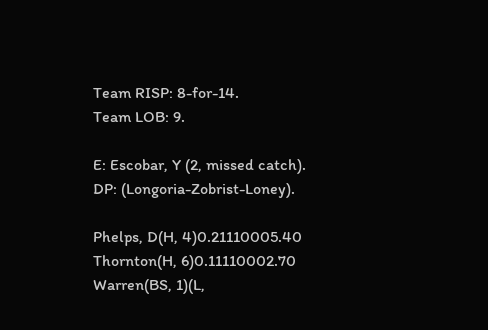Team RISP: 8-for-14.
Team LOB: 9.

E: Escobar, Y (2, missed catch).
DP: (Longoria-Zobrist-Loney).

Phelps, D(H, 4)0.21110005.40
Thornton(H, 6)0.11110002.70
Warren(BS, 1)(L,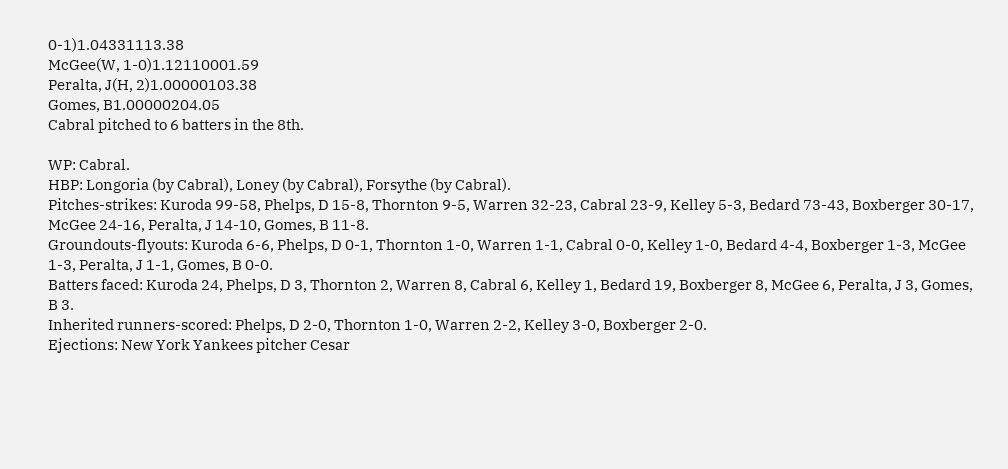0-1)1.04331113.38
McGee(W, 1-0)1.12110001.59
Peralta, J(H, 2)1.00000103.38
Gomes, B1.00000204.05
Cabral pitched to 6 batters in the 8th.

WP: Cabral.
HBP: Longoria (by Cabral), Loney (by Cabral), Forsythe (by Cabral).
Pitches-strikes: Kuroda 99-58, Phelps, D 15-8, Thornton 9-5, Warren 32-23, Cabral 23-9, Kelley 5-3, Bedard 73-43, Boxberger 30-17, McGee 24-16, Peralta, J 14-10, Gomes, B 11-8.
Groundouts-flyouts: Kuroda 6-6, Phelps, D 0-1, Thornton 1-0, Warren 1-1, Cabral 0-0, Kelley 1-0, Bedard 4-4, Boxberger 1-3, McGee 1-3, Peralta, J 1-1, Gomes, B 0-0.
Batters faced: Kuroda 24, Phelps, D 3, Thornton 2, Warren 8, Cabral 6, Kelley 1, Bedard 19, Boxberger 8, McGee 6, Peralta, J 3, Gomes, B 3.
Inherited runners-scored: Phelps, D 2-0, Thornton 1-0, Warren 2-2, Kelley 3-0, Boxberger 2-0.
Ejections: New York Yankees pitcher Cesar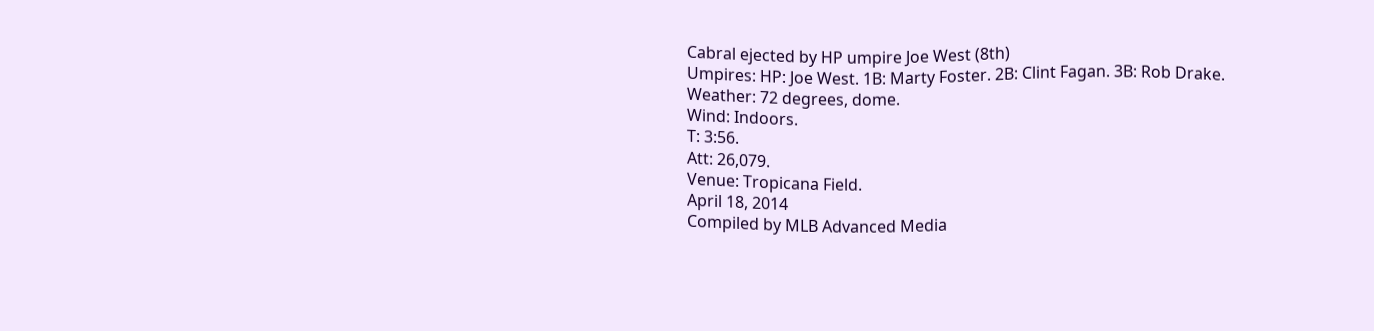Cabral ejected by HP umpire Joe West (8th)
Umpires: HP: Joe West. 1B: Marty Foster. 2B: Clint Fagan. 3B: Rob Drake.
Weather: 72 degrees, dome.
Wind: Indoors.
T: 3:56.
Att: 26,079.
Venue: Tropicana Field.
April 18, 2014
Compiled by MLB Advanced Media